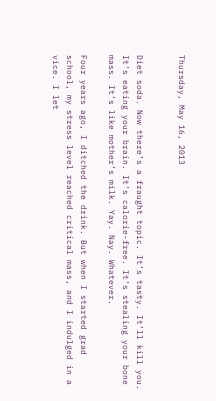Thursday, May 16, 2013


Diet soda. Now there’s a fraught topic. It’s tasty. It’ll kill you. It’s eating your brain. It’s calorie-free. It’s stealing your bone mass. It’s like mother’s milk. Yay. Nay. Whatever.

Four years ago, I ditched the drink. But when I started grad school, my stress level reached critical mass, and I indulged in a vice. I let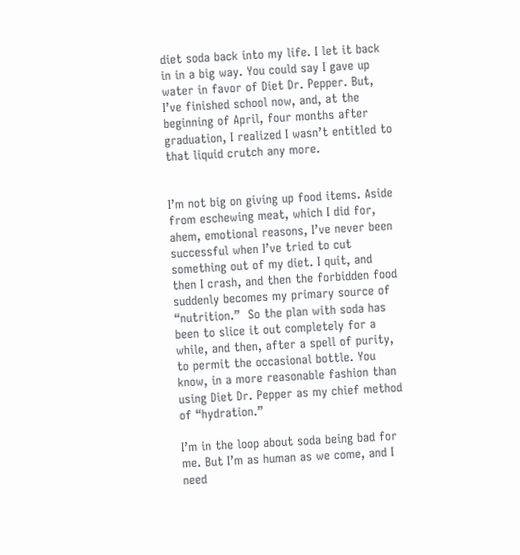diet soda back into my life. I let it back in in a big way. You could say I gave up water in favor of Diet Dr. Pepper. But, I’ve finished school now, and, at the beginning of April, four months after graduation, I realized I wasn’t entitled to that liquid crutch any more.


I’m not big on giving up food items. Aside from eschewing meat, which I did for, ahem, emotional reasons, I’ve never been successful when I’ve tried to cut something out of my diet. I quit, and then I crash, and then the forbidden food suddenly becomes my primary source of “nutrition.”  So the plan with soda has been to slice it out completely for a while, and then, after a spell of purity, to permit the occasional bottle. You know, in a more reasonable fashion than using Diet Dr. Pepper as my chief method of “hydration.”

I’m in the loop about soda being bad for me. But I’m as human as we come, and I need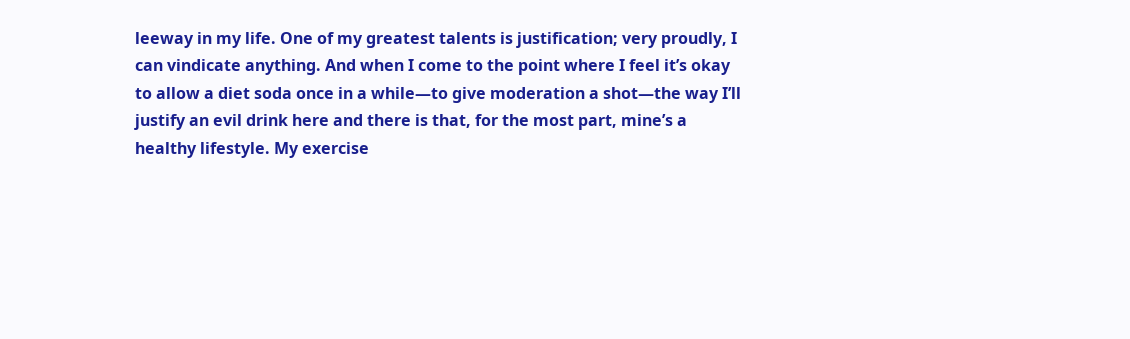leeway in my life. One of my greatest talents is justification; very proudly, I can vindicate anything. And when I come to the point where I feel it’s okay to allow a diet soda once in a while—to give moderation a shot—the way I’ll justify an evil drink here and there is that, for the most part, mine’s a healthy lifestyle. My exercise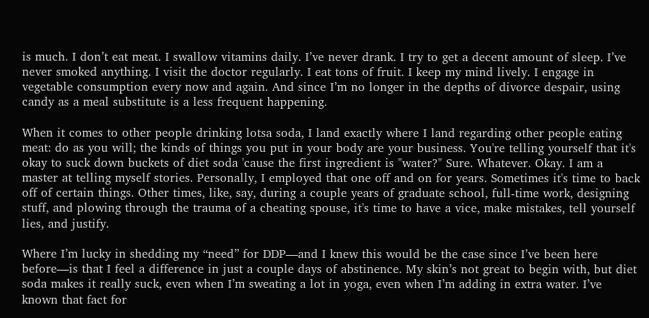is much. I don’t eat meat. I swallow vitamins daily. I’ve never drank. I try to get a decent amount of sleep. I’ve never smoked anything. I visit the doctor regularly. I eat tons of fruit. I keep my mind lively. I engage in vegetable consumption every now and again. And since I’m no longer in the depths of divorce despair, using candy as a meal substitute is a less frequent happening.

When it comes to other people drinking lotsa soda, I land exactly where I land regarding other people eating meat: do as you will; the kinds of things you put in your body are your business. You're telling yourself that it's okay to suck down buckets of diet soda 'cause the first ingredient is "water?" Sure. Whatever. Okay. I am a master at telling myself stories. Personally, I employed that one off and on for years. Sometimes it's time to back off of certain things. Other times, like, say, during a couple years of graduate school, full-time work, designing stuff, and plowing through the trauma of a cheating spouse, it's time to have a vice, make mistakes, tell yourself lies, and justify.

Where I’m lucky in shedding my “need” for DDP—and I knew this would be the case since I’ve been here before—is that I feel a difference in just a couple days of abstinence. My skin’s not great to begin with, but diet soda makes it really suck, even when I’m sweating a lot in yoga, even when I’m adding in extra water. I’ve known that fact for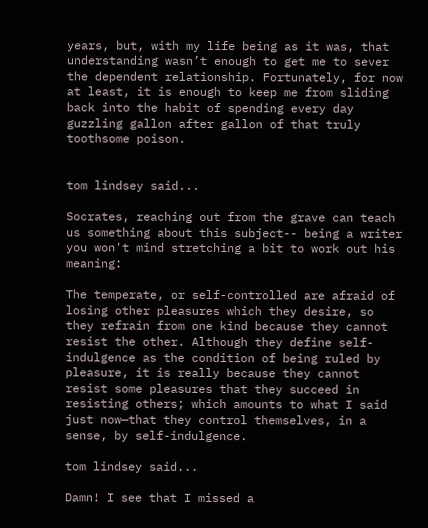years, but, with my life being as it was, that understanding wasn’t enough to get me to sever the dependent relationship. Fortunately, for now at least, it is enough to keep me from sliding back into the habit of spending every day guzzling gallon after gallon of that truly toothsome poison.


tom lindsey said...

Socrates, reaching out from the grave can teach us something about this subject-- being a writer you won't mind stretching a bit to work out his meaning:

The temperate, or self-controlled are afraid of losing other pleasures which they desire, so they refrain from one kind because they cannot resist the other. Although they define self-indulgence as the condition of being ruled by pleasure, it is really because they cannot resist some pleasures that they succeed in resisting others; which amounts to what I said just now—that they control themselves, in a sense, by self-indulgence.

tom lindsey said...

Damn! I see that I missed a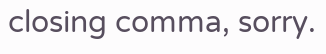closing comma, sorry.